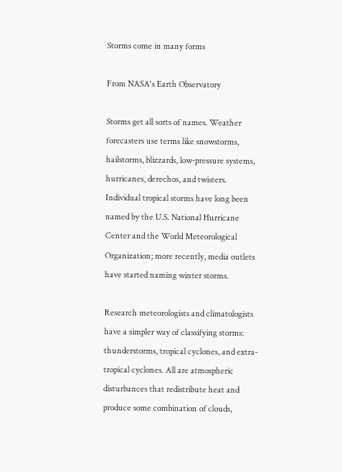Storms come in many forms

From NASA's Earth Observatory

Storms get all sorts of names. Weather forecasters use terms like snowstorms, hailstorms, blizzards, low-pressure systems, hurricanes, derechos, and twisters. Individual tropical storms have long been named by the U.S. National Hurricane Center and the World Meteorological Organization; more recently, media outlets have started naming winter storms.

Research meteorologists and climatologists have a simpler way of classifying storms: thunderstorms, tropical cyclones, and extra-tropical cyclones. All are atmospheric disturbances that redistribute heat and produce some combination of clouds,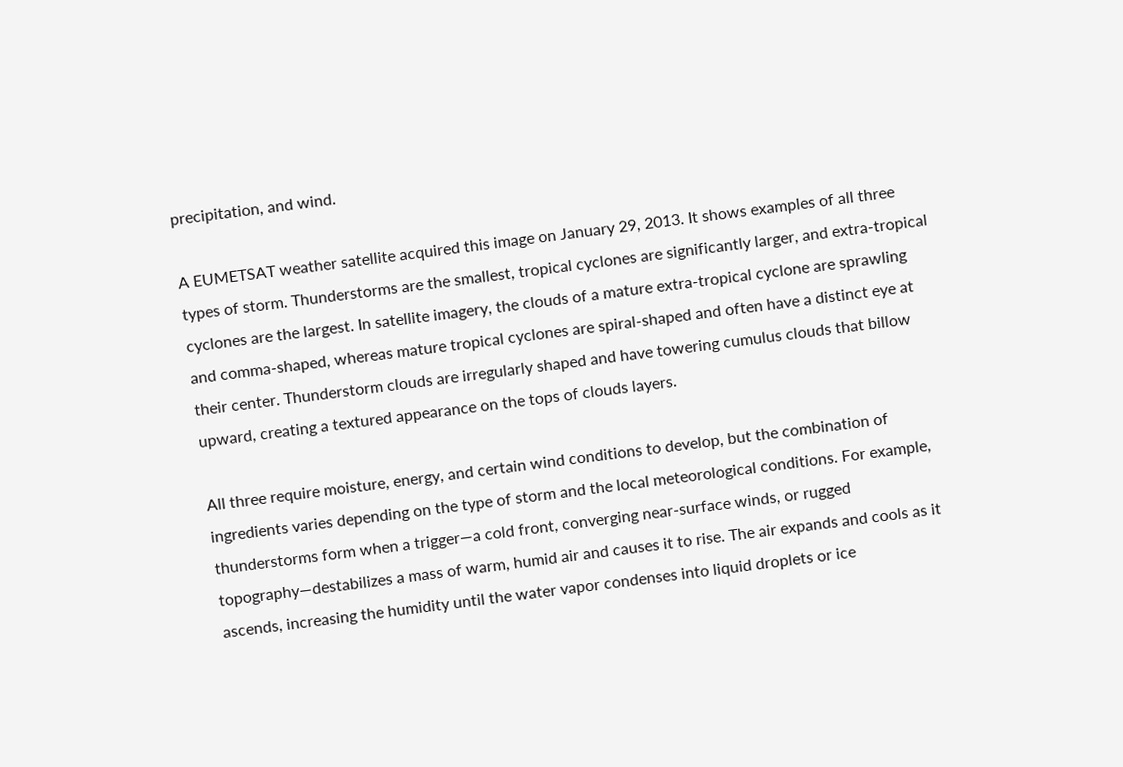precipitation, and wind.

A EUMETSAT weather satellite acquired this image on January 29, 2013. It shows examples of all three types of storm. Thunderstorms are the smallest, tropical cyclones are significantly larger, and extra-tropical cyclones are the largest. In satellite imagery, the clouds of a mature extra-tropical cyclone are sprawling and comma-shaped, whereas mature tropical cyclones are spiral-shaped and often have a distinct eye at their center. Thunderstorm clouds are irregularly shaped and have towering cumulus clouds that billow upward, creating a textured appearance on the tops of clouds layers.

All three require moisture, energy, and certain wind conditions to develop, but the combination of ingredients varies depending on the type of storm and the local meteorological conditions. For example, thunderstorms form when a trigger—a cold front, converging near-surface winds, or rugged topography—destabilizes a mass of warm, humid air and causes it to rise. The air expands and cools as it ascends, increasing the humidity until the water vapor condenses into liquid droplets or ice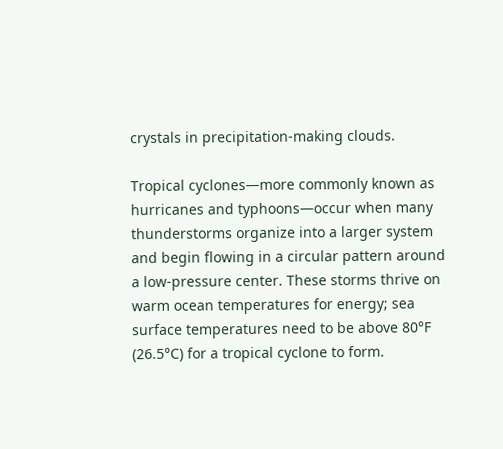crystals in precipitation-making clouds.

Tropical cyclones—more commonly known as hurricanes and typhoons—occur when many thunderstorms organize into a larger system and begin flowing in a circular pattern around a low-pressure center. These storms thrive on warm ocean temperatures for energy; sea surface temperatures need to be above 80°F (26.5°C) for a tropical cyclone to form.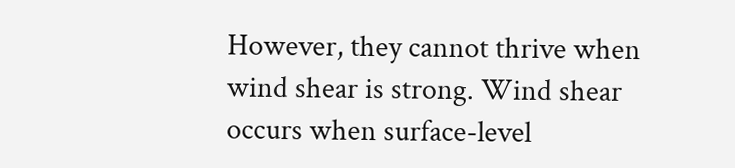However, they cannot thrive when wind shear is strong. Wind shear occurs when surface-level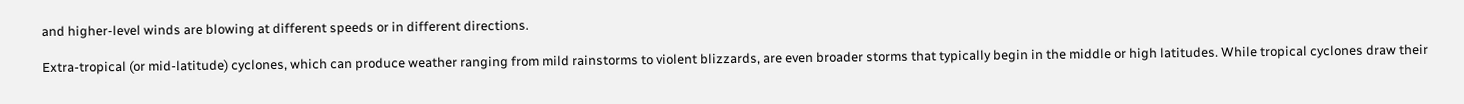and higher-level winds are blowing at different speeds or in different directions.

Extra-tropical (or mid-latitude) cyclones, which can produce weather ranging from mild rainstorms to violent blizzards, are even broader storms that typically begin in the middle or high latitudes. While tropical cyclones draw their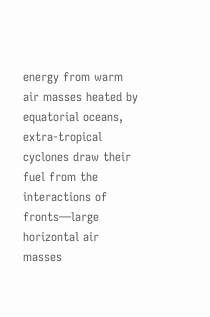energy from warm air masses heated by equatorial oceans, extra-tropical cyclones draw their fuel from the interactions of fronts—large horizontal air masses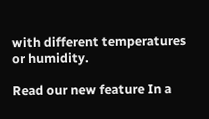with different temperatures or humidity.

Read our new feature In a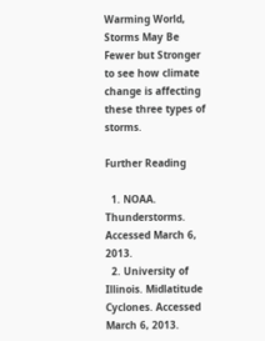Warming World, Storms May Be Fewer but Stronger to see how climate change is affecting these three types of storms.

Further Reading

  1. NOAA. Thunderstorms. Accessed March 6, 2013.
  2. University of Illinois. Midlatitude Cyclones. Accessed March 6, 2013.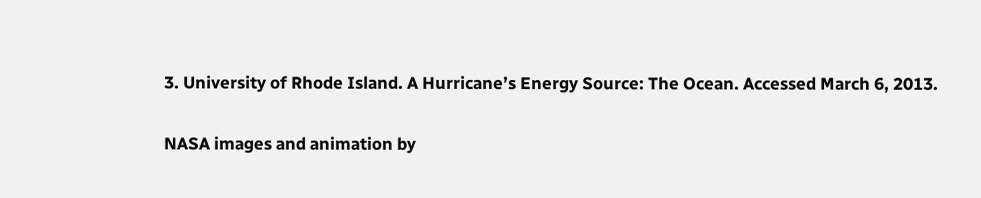3. University of Rhode Island. A Hurricane’s Energy Source: The Ocean. Accessed March 6, 2013.

NASA images and animation by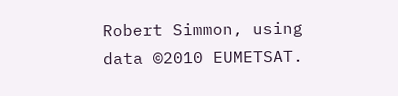Robert Simmon, using data ©2010 EUMETSAT.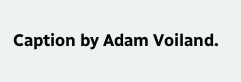Caption by Adam Voiland.